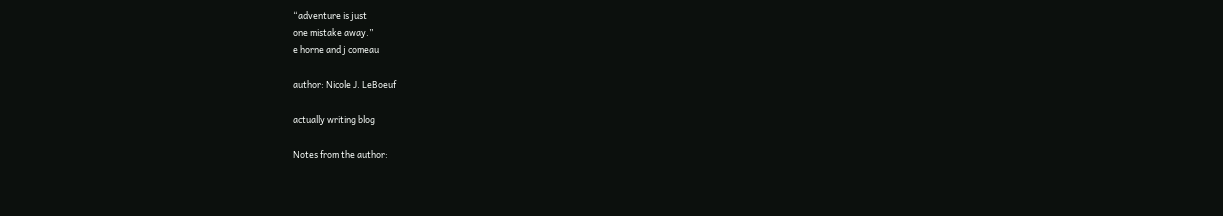“adventure is just
one mistake away.”
e horne and j comeau

author: Nicole J. LeBoeuf

actually writing blog

Notes from the author: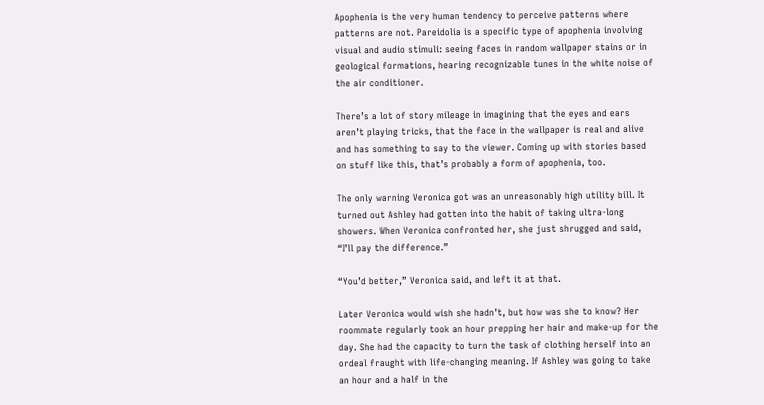Apophenia is the very human tendency to perceive patterns where patterns are not. Pareidolia is a specific type of apophenia involving visual and audio stimuli: seeing faces in random wallpaper stains or in geological formations, hearing recognizable tunes in the white noise of the air conditioner.

There’s a lot of story mileage in imagining that the eyes and ears aren’t playing tricks, that the face in the wallpaper is real and alive and has something to say to the viewer. Coming up with stories based on stuff like this, that’s probably a form of apophenia, too.

The only warning Veronica got was an unreasonably high utility bill. It turned out Ashley had gotten into the habit of taking ultra-long showers. When Veronica confronted her, she just shrugged and said, “I’ll pay the difference.”

“You’d better,” Veronica said, and left it at that.

Later Veronica would wish she hadn’t, but how was she to know? Her roommate regularly took an hour prepping her hair and make-up for the day. She had the capacity to turn the task of clothing herself into an ordeal fraught with life-changing meaning. If Ashley was going to take an hour and a half in the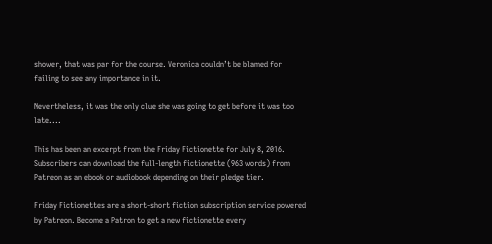shower, that was par for the course. Veronica couldn’t be blamed for failing to see any importance in it.

Nevertheless, it was the only clue she was going to get before it was too late....

This has been an excerpt from the Friday Fictionette for July 8, 2016. Subscribers can download the full-length fictionette (963 words) from Patreon as an ebook or audiobook depending on their pledge tier.

Friday Fictionettes are a short-short fiction subscription service powered by Patreon. Become a Patron to get a new fictionette every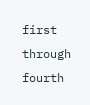first through fourth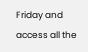Friday and access all the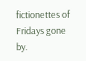fictionettes of Fridays gone by.